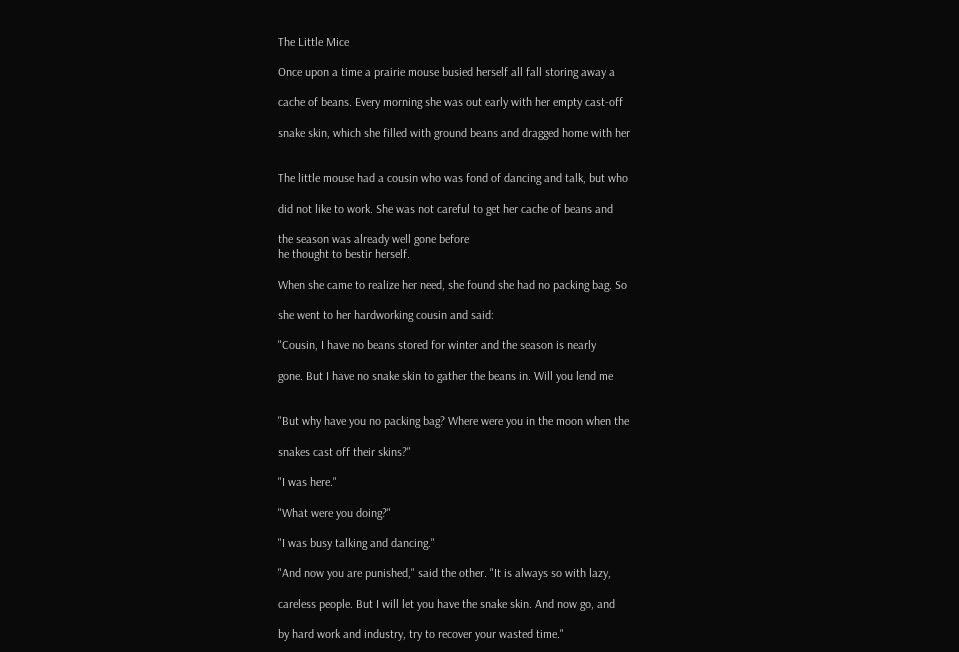The Little Mice

Once upon a time a prairie mouse busied herself all fall storing away a

cache of beans. Every morning she was out early with her empty cast-off

snake skin, which she filled with ground beans and dragged home with her


The little mouse had a cousin who was fond of dancing and talk, but who

did not like to work. She was not careful to get her cache of beans and

the season was already well gone before
he thought to bestir herself.

When she came to realize her need, she found she had no packing bag. So

she went to her hardworking cousin and said:

"Cousin, I have no beans stored for winter and the season is nearly

gone. But I have no snake skin to gather the beans in. Will you lend me


"But why have you no packing bag? Where were you in the moon when the

snakes cast off their skins?"

"I was here."

"What were you doing?"

"I was busy talking and dancing."

"And now you are punished," said the other. "It is always so with lazy,

careless people. But I will let you have the snake skin. And now go, and

by hard work and industry, try to recover your wasted time."